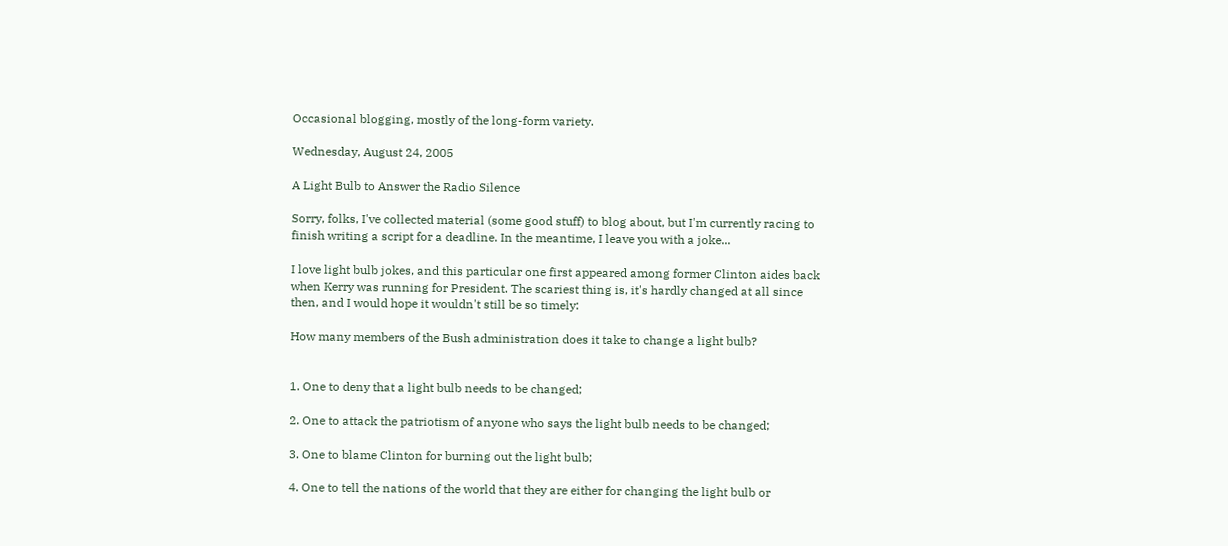Occasional blogging, mostly of the long-form variety.

Wednesday, August 24, 2005

A Light Bulb to Answer the Radio Silence

Sorry, folks, I've collected material (some good stuff) to blog about, but I'm currently racing to finish writing a script for a deadline. In the meantime, I leave you with a joke...

I love light bulb jokes, and this particular one first appeared among former Clinton aides back when Kerry was running for President. The scariest thing is, it's hardly changed at all since then, and I would hope it wouldn't still be so timely:

How many members of the Bush administration does it take to change a light bulb?


1. One to deny that a light bulb needs to be changed;

2. One to attack the patriotism of anyone who says the light bulb needs to be changed;

3. One to blame Clinton for burning out the light bulb;

4. One to tell the nations of the world that they are either for changing the light bulb or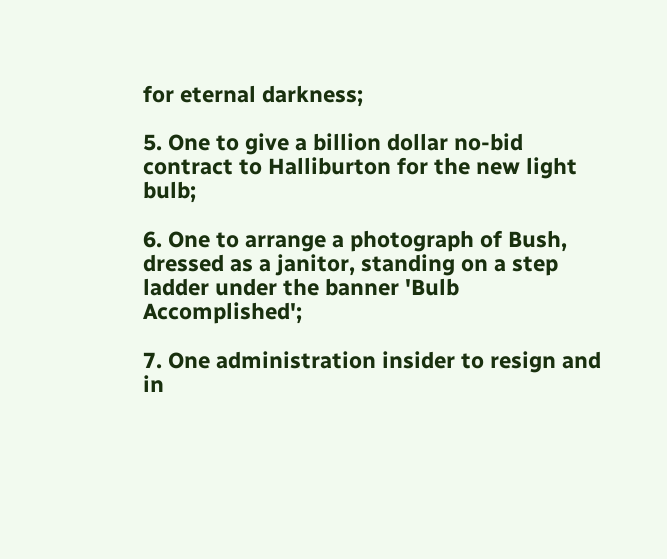for eternal darkness;

5. One to give a billion dollar no-bid contract to Halliburton for the new light bulb;

6. One to arrange a photograph of Bush, dressed as a janitor, standing on a step ladder under the banner 'Bulb Accomplished';

7. One administration insider to resign and in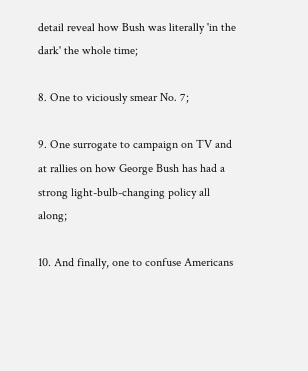detail reveal how Bush was literally 'in the dark' the whole time;

8. One to viciously smear No. 7;

9. One surrogate to campaign on TV and at rallies on how George Bush has had a strong light-bulb-changing policy all along;

10. And finally, one to confuse Americans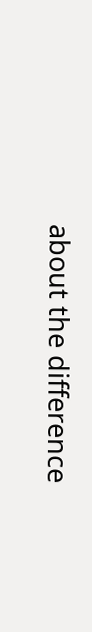about the difference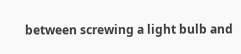between screwing a light bulb and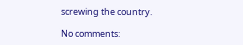screwing the country.

No comments: